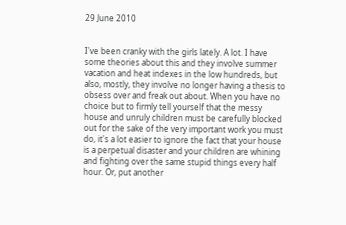29 June 2010


I've been cranky with the girls lately. A lot. I have some theories about this and they involve summer vacation and heat indexes in the low hundreds, but also, mostly, they involve no longer having a thesis to obsess over and freak out about. When you have no choice but to firmly tell yourself that the messy house and unruly children must be carefully blocked out for the sake of the very important work you must do, it's a lot easier to ignore the fact that your house is a perpetual disaster and your children are whining and fighting over the same stupid things every half hour. Or, put another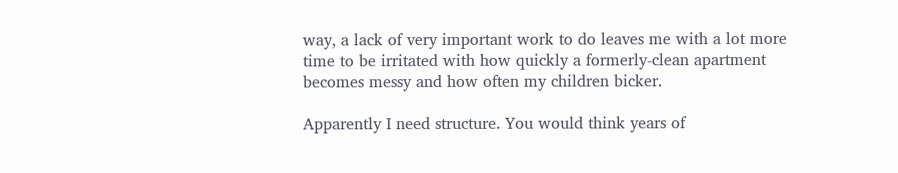way, a lack of very important work to do leaves me with a lot more time to be irritated with how quickly a formerly-clean apartment becomes messy and how often my children bicker.

Apparently I need structure. You would think years of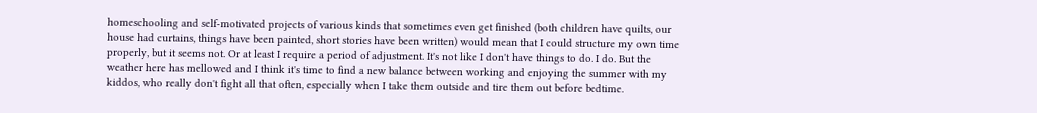homeschooling and self-motivated projects of various kinds that sometimes even get finished (both children have quilts, our house had curtains, things have been painted, short stories have been written) would mean that I could structure my own time properly, but it seems not. Or at least I require a period of adjustment. It's not like I don't have things to do. I do. But the weather here has mellowed and I think it's time to find a new balance between working and enjoying the summer with my kiddos, who really don't fight all that often, especially when I take them outside and tire them out before bedtime.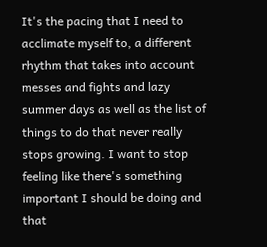It's the pacing that I need to acclimate myself to, a different rhythm that takes into account messes and fights and lazy summer days as well as the list of things to do that never really stops growing. I want to stop feeling like there's something important I should be doing and that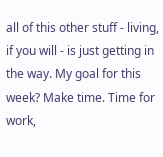all of this other stuff - living, if you will - is just getting in the way. My goal for this week? Make time. Time for work,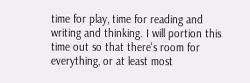time for play, time for reading and writing and thinking. I will portion this time out so that there's room for everything, or at least most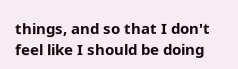things, and so that I don't feel like I should be doing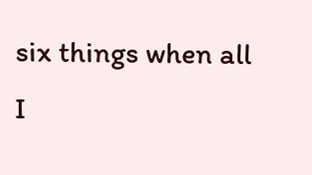six things when all I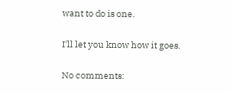want to do is one.

I'll let you know how it goes.

No comments: